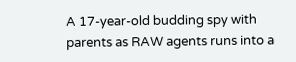A 17-year-old budding spy with parents as RAW agents runs into a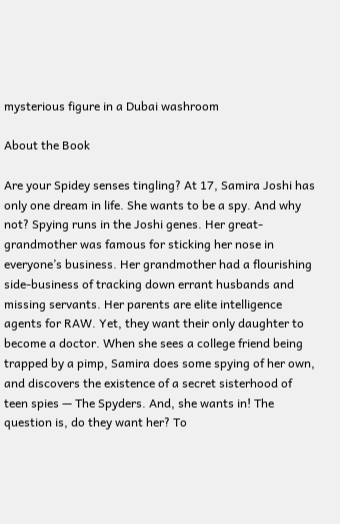mysterious figure in a Dubai washroom

About the Book

Are your Spidey senses tingling? At 17, Samira Joshi has only one dream in life. She wants to be a spy. And why not? Spying runs in the Joshi genes. Her great-grandmother was famous for sticking her nose in everyone’s business. Her grandmother had a flourishing side-business of tracking down errant husbands and missing servants. Her parents are elite intelligence agents for RAW. Yet, they want their only daughter to become a doctor. When she sees a college friend being trapped by a pimp, Samira does some spying of her own, and discovers the existence of a secret sisterhood of teen spies — The Spyders. And, she wants in! The question is, do they want her? To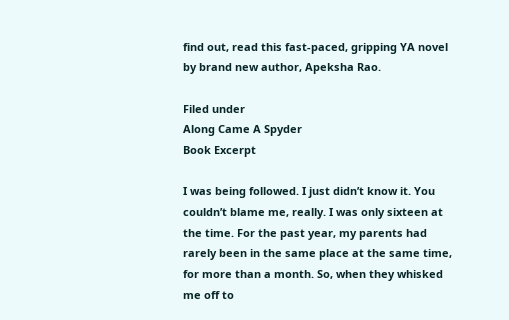find out, read this fast-paced, gripping YA novel by brand new author, Apeksha Rao.

Filed under
Along Came A Spyder
Book Excerpt

I was being followed. I just didn’t know it. You couldn’t blame me, really. I was only sixteen at the time. For the past year, my parents had rarely been in the same place at the same time, for more than a month. So, when they whisked me off to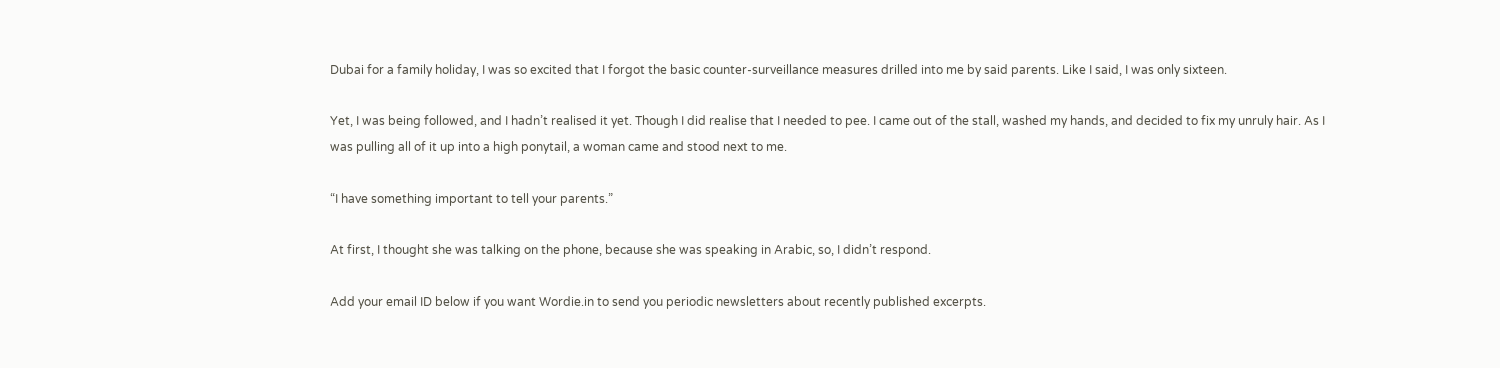Dubai for a family holiday, I was so excited that I forgot the basic counter-surveillance measures drilled into me by said parents. Like I said, I was only sixteen.

Yet, I was being followed, and I hadn’t realised it yet. Though I did realise that I needed to pee. I came out of the stall, washed my hands, and decided to fix my unruly hair. As I was pulling all of it up into a high ponytail, a woman came and stood next to me.

“I have something important to tell your parents.”

At first, I thought she was talking on the phone, because she was speaking in Arabic, so, I didn’t respond.

Add your email ID below if you want Wordie.in to send you periodic newsletters about recently published excerpts.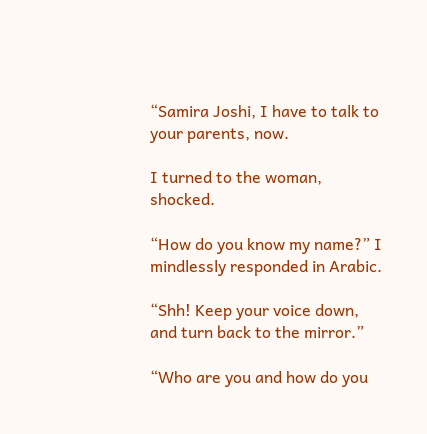“Samira Joshi, I have to talk to your parents, now.

I turned to the woman, shocked.

“How do you know my name?” I mindlessly responded in Arabic.

“Shh! Keep your voice down, and turn back to the mirror.”

“Who are you and how do you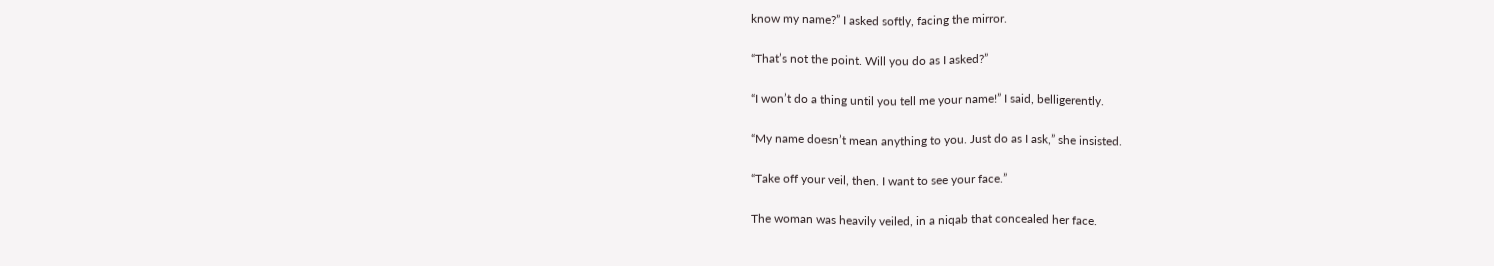know my name?” I asked softly, facing the mirror.

“That’s not the point. Will you do as I asked?”

“I won’t do a thing until you tell me your name!” I said, belligerently.

“My name doesn’t mean anything to you. Just do as I ask,” she insisted.

“Take off your veil, then. I want to see your face.”

The woman was heavily veiled, in a niqab that concealed her face.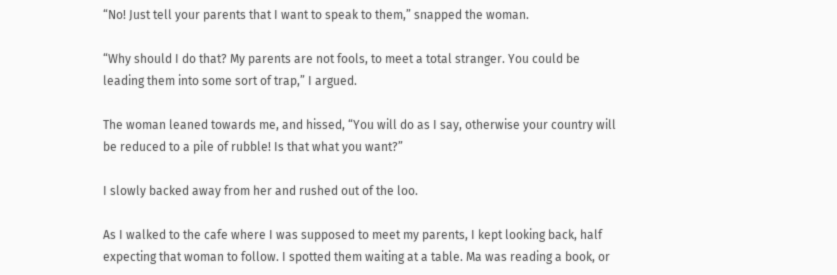“No! Just tell your parents that I want to speak to them,” snapped the woman.

“Why should I do that? My parents are not fools, to meet a total stranger. You could be leading them into some sort of trap,” I argued.

The woman leaned towards me, and hissed, “You will do as I say, otherwise your country will be reduced to a pile of rubble! Is that what you want?”

I slowly backed away from her and rushed out of the loo.

As I walked to the cafe where I was supposed to meet my parents, I kept looking back, half expecting that woman to follow. I spotted them waiting at a table. Ma was reading a book, or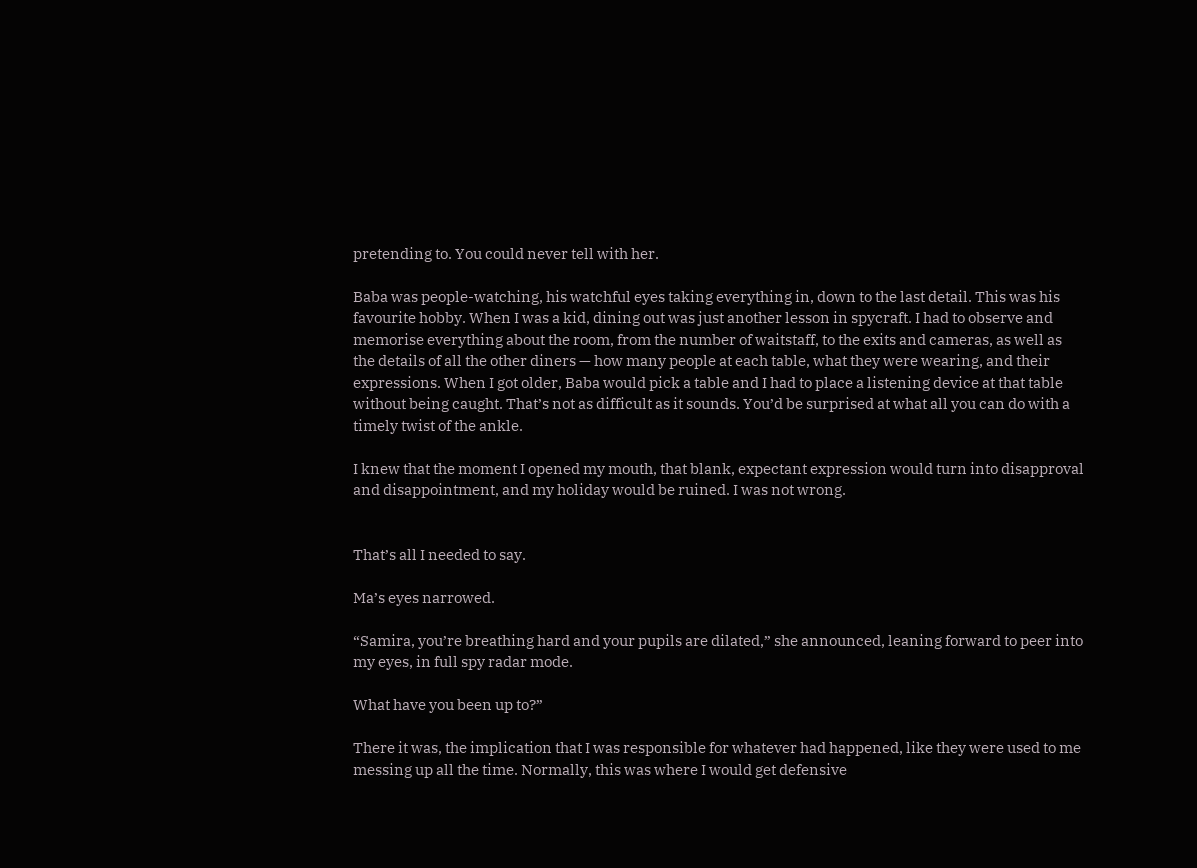pretending to. You could never tell with her.

Baba was people-watching, his watchful eyes taking everything in, down to the last detail. This was his favourite hobby. When I was a kid, dining out was just another lesson in spycraft. I had to observe and memorise everything about the room, from the number of waitstaff, to the exits and cameras, as well as the details of all the other diners — how many people at each table, what they were wearing, and their expressions. When I got older, Baba would pick a table and I had to place a listening device at that table without being caught. That’s not as difficult as it sounds. You’d be surprised at what all you can do with a timely twist of the ankle.

I knew that the moment I opened my mouth, that blank, expectant expression would turn into disapproval and disappointment, and my holiday would be ruined. I was not wrong.


That’s all I needed to say.

Ma’s eyes narrowed.

“Samira, you’re breathing hard and your pupils are dilated,” she announced, leaning forward to peer into my eyes, in full spy radar mode.

What have you been up to?”

There it was, the implication that I was responsible for whatever had happened, like they were used to me messing up all the time. Normally, this was where I would get defensive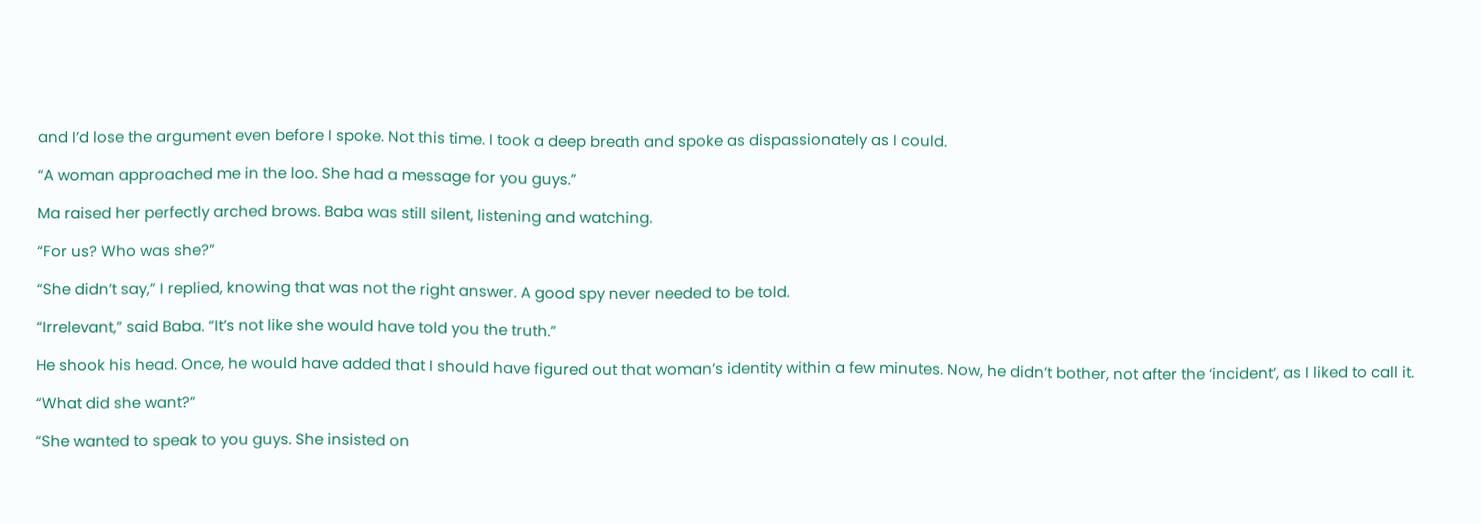and I’d lose the argument even before I spoke. Not this time. I took a deep breath and spoke as dispassionately as I could.

“A woman approached me in the loo. She had a message for you guys.”

Ma raised her perfectly arched brows. Baba was still silent, listening and watching.

“For us? Who was she?”

“She didn’t say,” I replied, knowing that was not the right answer. A good spy never needed to be told.

“Irrelevant,” said Baba. “It’s not like she would have told you the truth.”

He shook his head. Once, he would have added that I should have figured out that woman’s identity within a few minutes. Now, he didn’t bother, not after the ‘incident’, as I liked to call it.

“What did she want?”

“She wanted to speak to you guys. She insisted on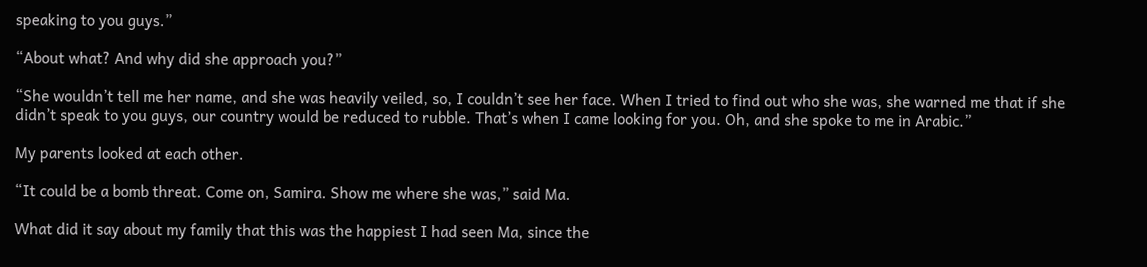speaking to you guys.”

“About what? And why did she approach you?”

“She wouldn’t tell me her name, and she was heavily veiled, so, I couldn’t see her face. When I tried to find out who she was, she warned me that if she didn’t speak to you guys, our country would be reduced to rubble. That’s when I came looking for you. Oh, and she spoke to me in Arabic.”

My parents looked at each other.

“It could be a bomb threat. Come on, Samira. Show me where she was,” said Ma.

What did it say about my family that this was the happiest I had seen Ma, since the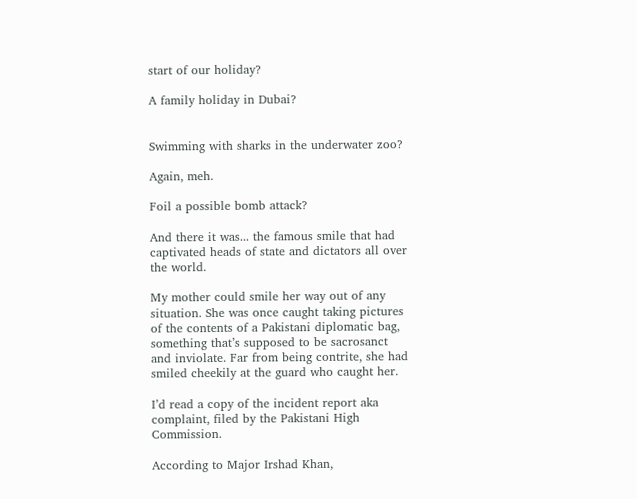start of our holiday?

A family holiday in Dubai?


Swimming with sharks in the underwater zoo?

Again, meh.

Foil a possible bomb attack?

And there it was... the famous smile that had captivated heads of state and dictators all over the world.

My mother could smile her way out of any situation. She was once caught taking pictures of the contents of a Pakistani diplomatic bag, something that’s supposed to be sacrosanct and inviolate. Far from being contrite, she had smiled cheekily at the guard who caught her.

I’d read a copy of the incident report aka complaint, filed by the Pakistani High Commission.

According to Major Irshad Khan,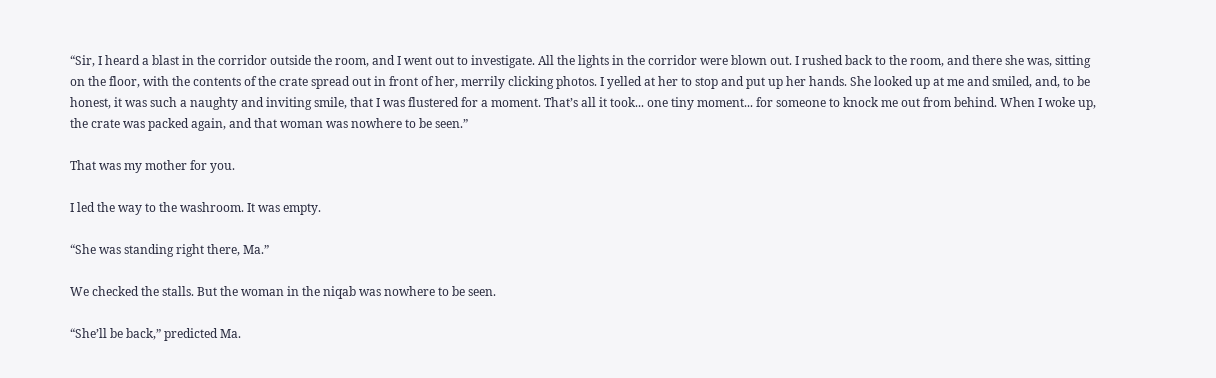“Sir, I heard a blast in the corridor outside the room, and I went out to investigate. All the lights in the corridor were blown out. I rushed back to the room, and there she was, sitting on the floor, with the contents of the crate spread out in front of her, merrily clicking photos. I yelled at her to stop and put up her hands. She looked up at me and smiled, and, to be honest, it was such a naughty and inviting smile, that I was flustered for a moment. That’s all it took... one tiny moment... for someone to knock me out from behind. When I woke up, the crate was packed again, and that woman was nowhere to be seen.”

That was my mother for you.

I led the way to the washroom. It was empty.

“She was standing right there, Ma.”

We checked the stalls. But the woman in the niqab was nowhere to be seen.

“She’ll be back,” predicted Ma.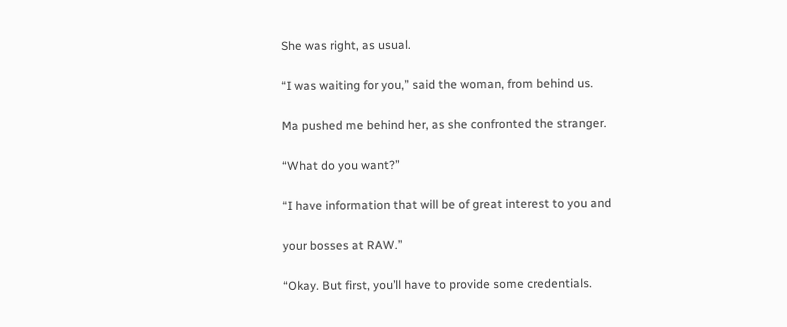She was right, as usual.

“I was waiting for you,” said the woman, from behind us.

Ma pushed me behind her, as she confronted the stranger.

“What do you want?”

“I have information that will be of great interest to you and

your bosses at RAW.”

“Okay. But first, you’ll have to provide some credentials.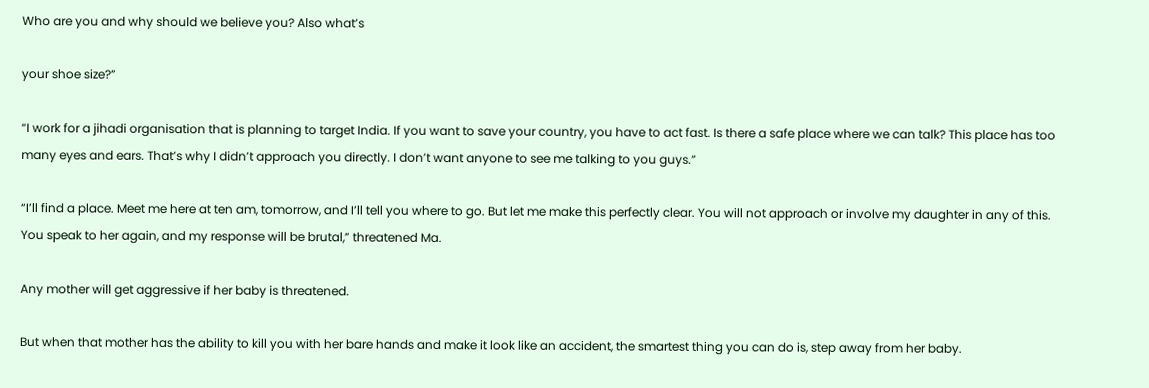Who are you and why should we believe you? Also what’s

your shoe size?”

“I work for a jihadi organisation that is planning to target India. If you want to save your country, you have to act fast. Is there a safe place where we can talk? This place has too many eyes and ears. That’s why I didn’t approach you directly. I don’t want anyone to see me talking to you guys.”

“I’ll find a place. Meet me here at ten am, tomorrow, and I’ll tell you where to go. But let me make this perfectly clear. You will not approach or involve my daughter in any of this. You speak to her again, and my response will be brutal,” threatened Ma.

Any mother will get aggressive if her baby is threatened.

But when that mother has the ability to kill you with her bare hands and make it look like an accident, the smartest thing you can do is, step away from her baby.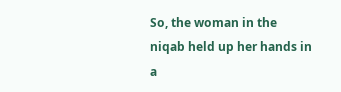So, the woman in the niqab held up her hands in a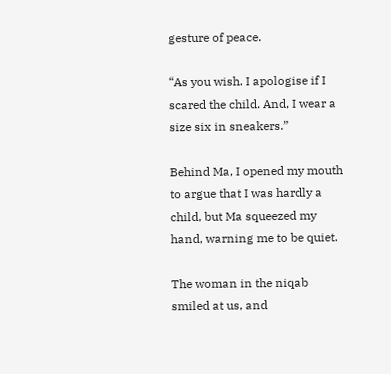gesture of peace.

“As you wish. I apologise if I scared the child. And, I wear a size six in sneakers.”

Behind Ma, I opened my mouth to argue that I was hardly a child, but Ma squeezed my hand, warning me to be quiet.

The woman in the niqab smiled at us, and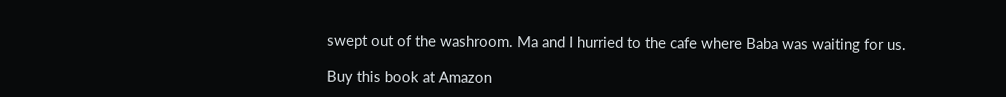swept out of the washroom. Ma and I hurried to the cafe where Baba was waiting for us.

Buy this book at Amazon